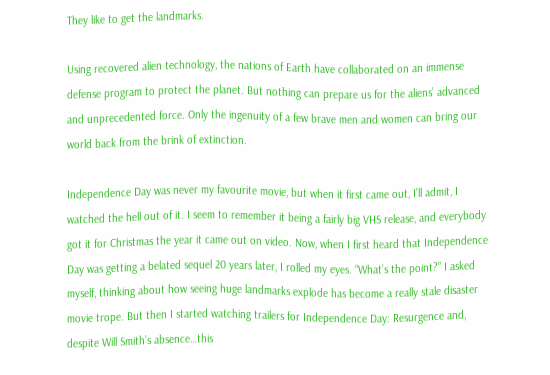They like to get the landmarks.

Using recovered alien technology, the nations of Earth have collaborated on an immense defense program to protect the planet. But nothing can prepare us for the aliens’ advanced and unprecedented force. Only the ingenuity of a few brave men and women can bring our world back from the brink of extinction.

Independence Day was never my favourite movie, but when it first came out, I’ll admit, I watched the hell out of it. I seem to remember it being a fairly big VHS release, and everybody got it for Christmas the year it came out on video. Now, when I first heard that Independence Day was getting a belated sequel 20 years later, I rolled my eyes. “What’s the point?” I asked myself, thinking about how seeing huge landmarks explode has become a really stale disaster movie trope. But then I started watching trailers for Independence Day: Resurgence and, despite Will Smith’s absence…this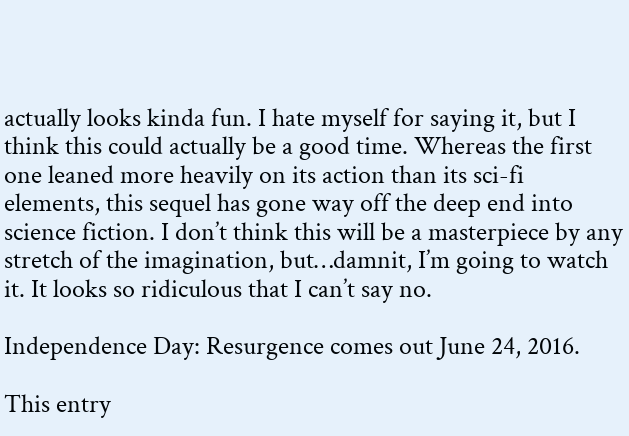actually looks kinda fun. I hate myself for saying it, but I think this could actually be a good time. Whereas the first one leaned more heavily on its action than its sci-fi elements, this sequel has gone way off the deep end into science fiction. I don’t think this will be a masterpiece by any stretch of the imagination, but…damnit, I’m going to watch it. It looks so ridiculous that I can’t say no.

Independence Day: Resurgence comes out June 24, 2016.

This entry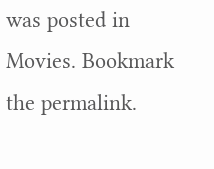was posted in Movies. Bookmark the permalink.